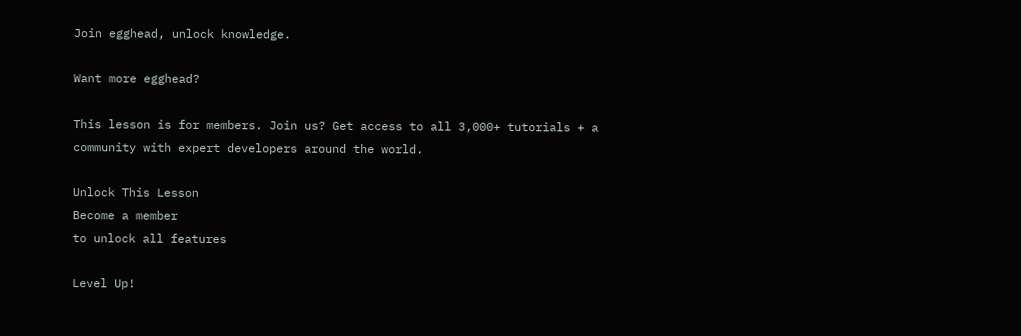Join egghead, unlock knowledge.

Want more egghead?

This lesson is for members. Join us? Get access to all 3,000+ tutorials + a community with expert developers around the world.

Unlock This Lesson
Become a member
to unlock all features

Level Up!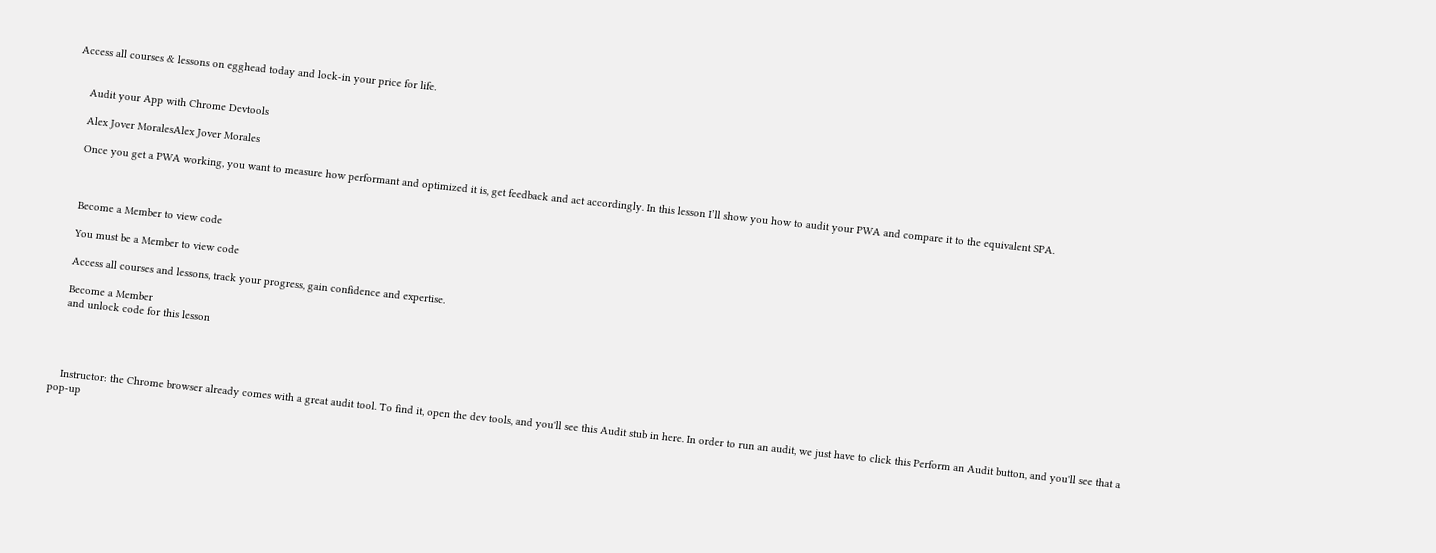Access all courses & lessons on egghead today and lock-in your price for life.


    Audit your App with Chrome Devtools

    Alex Jover MoralesAlex Jover Morales

    Once you get a PWA working, you want to measure how performant and optimized it is, get feedback and act accordingly. In this lesson I’ll show you how to audit your PWA and compare it to the equivalent SPA.



    Become a Member to view code

    You must be a Member to view code

    Access all courses and lessons, track your progress, gain confidence and expertise.

    Become a Member
    and unlock code for this lesson




    Instructor: the Chrome browser already comes with a great audit tool. To find it, open the dev tools, and you'll see this Audit stub in here. In order to run an audit, we just have to click this Perform an Audit button, and you'll see that a pop-up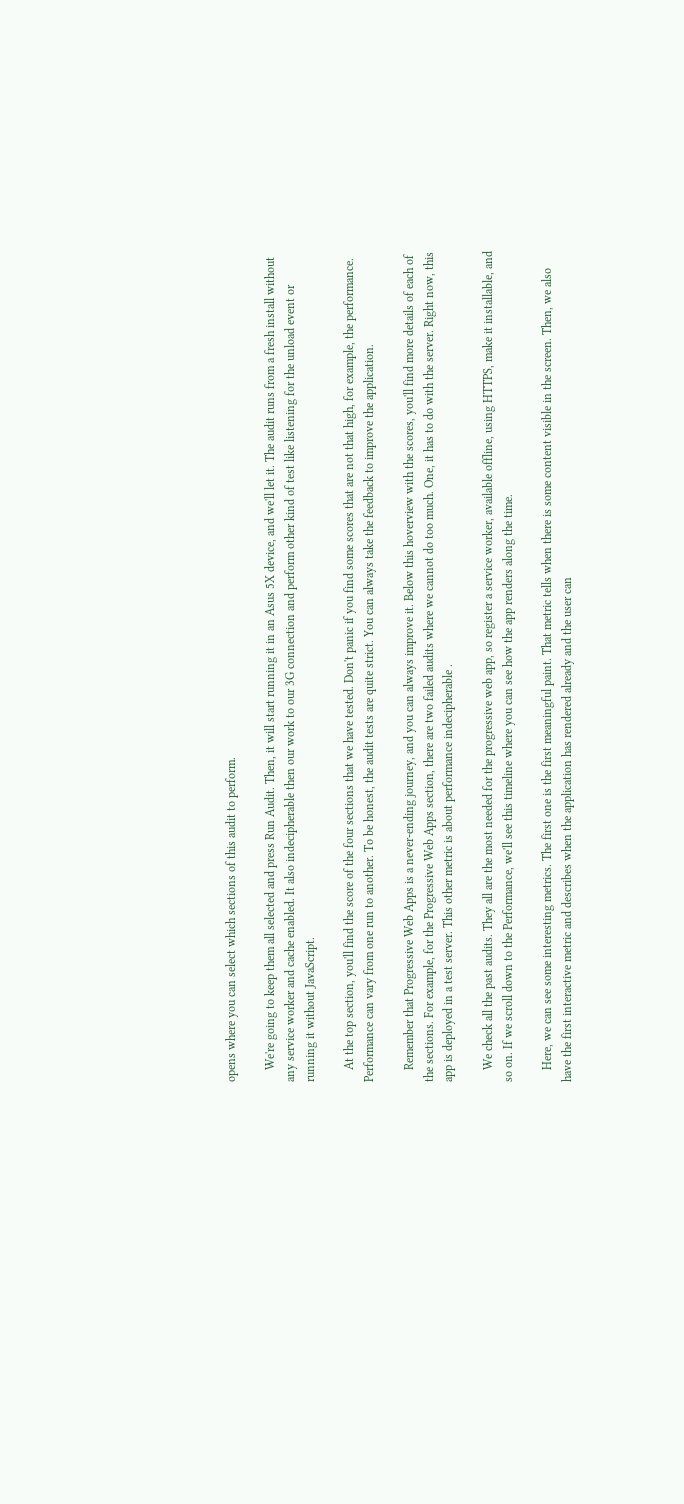opens where you can select which sections of this audit to perform.

    We're going to keep them all selected and press Run Audit. Then, it will start running it in an Asus 5X device, and we'll let it. The audit runs from a fresh install without any service worker and cache enabled. It also indecipherable then our work to our 3G connection and perform other kind of test like listening for the unload event or running it without JavaScript.

    At the top section, you'll find the score of the four sections that we have tested. Don't panic if you find some scores that are not that high, for example, the performance. Performance can vary from one run to another. To be honest, the audit tests are quite strict. You can always take the feedback to improve the application.

    Remember that Progressive Web Apps is a never-ending journey, and you can always improve it. Below this hoverview with the scores, you'll find more details of each of the sections. For example, for the Progressive Web Apps section, there are two failed audits where we cannot do too much. One, it has to do with the server. Right now, this app is deployed in a test server. This other metric is about performance indecipherable .

    We check all the past audits. They all are the most needed for the progressive web app, so register a service worker, available offline, using HTTPS, make it installable, and so on. If we scroll down to the Performance, we'll see this timeline where you can see how the app renders along the time.

    Here, we can see some interesting metrics. The first one is the first meaningful paint. That metric tells when there is some content visible in the screen. Then, we also have the first interactive metric and describes when the application has rendered already and the user can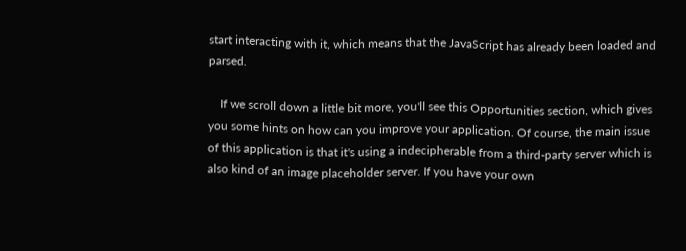start interacting with it, which means that the JavaScript has already been loaded and parsed.

    If we scroll down a little bit more, you'll see this Opportunities section, which gives you some hints on how can you improve your application. Of course, the main issue of this application is that it's using a indecipherable from a third-party server which is also kind of an image placeholder server. If you have your own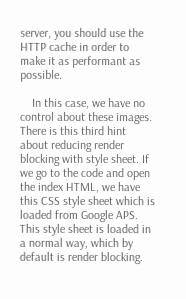server, you should use the HTTP cache in order to make it as performant as possible.

    In this case, we have no control about these images. There is this third hint about reducing render blocking with style sheet. If we go to the code and open the index HTML, we have this CSS style sheet which is loaded from Google APS. This style sheet is loaded in a normal way, which by default is render blocking.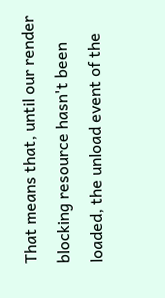That means that, until our render blocking resource hasn't been loaded, the unload event of the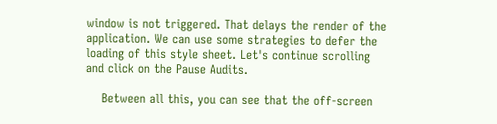window is not triggered. That delays the render of the application. We can use some strategies to defer the loading of this style sheet. Let's continue scrolling and click on the Pause Audits.

    Between all this, you can see that the off-screen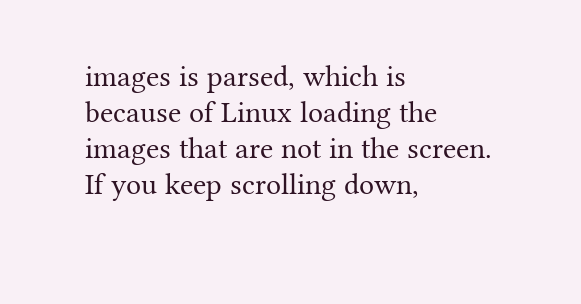images is parsed, which is because of Linux loading the images that are not in the screen. If you keep scrolling down,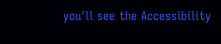you'll see the Accessibility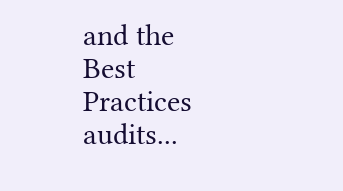and the Best Practices audits...